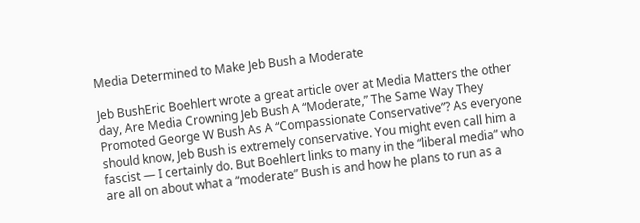Media Determined to Make Jeb Bush a Moderate

Jeb BushEric Boehlert wrote a great article over at Media Matters the other day, Are Media Crowning Jeb Bush A “Moderate,” The Same Way They Promoted George W Bush As A “Compassionate Conservative”? As everyone should know, Jeb Bush is extremely conservative. You might even call him a fascist — I certainly do. But Boehlert links to many in the “liberal media” who are all on about what a “moderate” Bush is and how he plans to run as a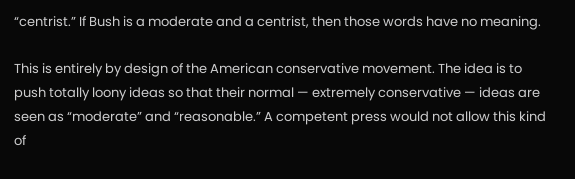“centrist.” If Bush is a moderate and a centrist, then those words have no meaning.

This is entirely by design of the American conservative movement. The idea is to push totally loony ideas so that their normal — extremely conservative — ideas are seen as “moderate” and “reasonable.” A competent press would not allow this kind of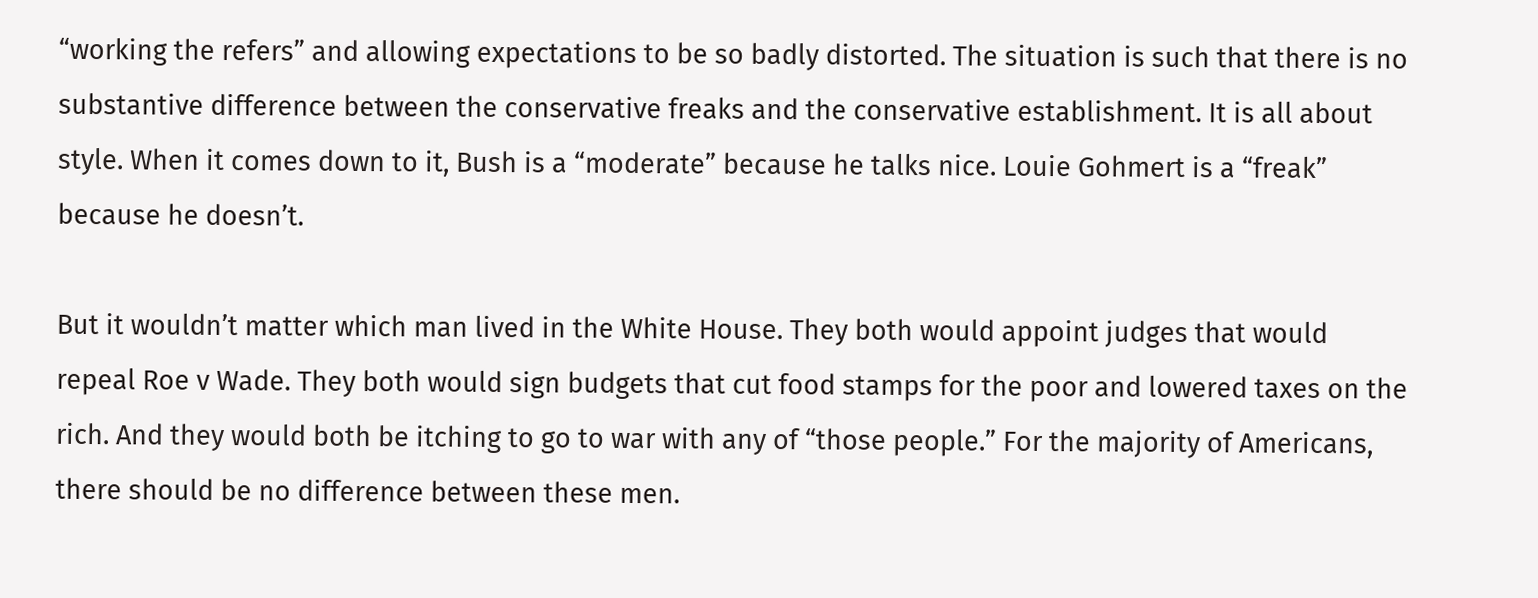“working the refers” and allowing expectations to be so badly distorted. The situation is such that there is no substantive difference between the conservative freaks and the conservative establishment. It is all about style. When it comes down to it, Bush is a “moderate” because he talks nice. Louie Gohmert is a “freak” because he doesn’t.

But it wouldn’t matter which man lived in the White House. They both would appoint judges that would repeal Roe v Wade. They both would sign budgets that cut food stamps for the poor and lowered taxes on the rich. And they would both be itching to go to war with any of “those people.” For the majority of Americans, there should be no difference between these men.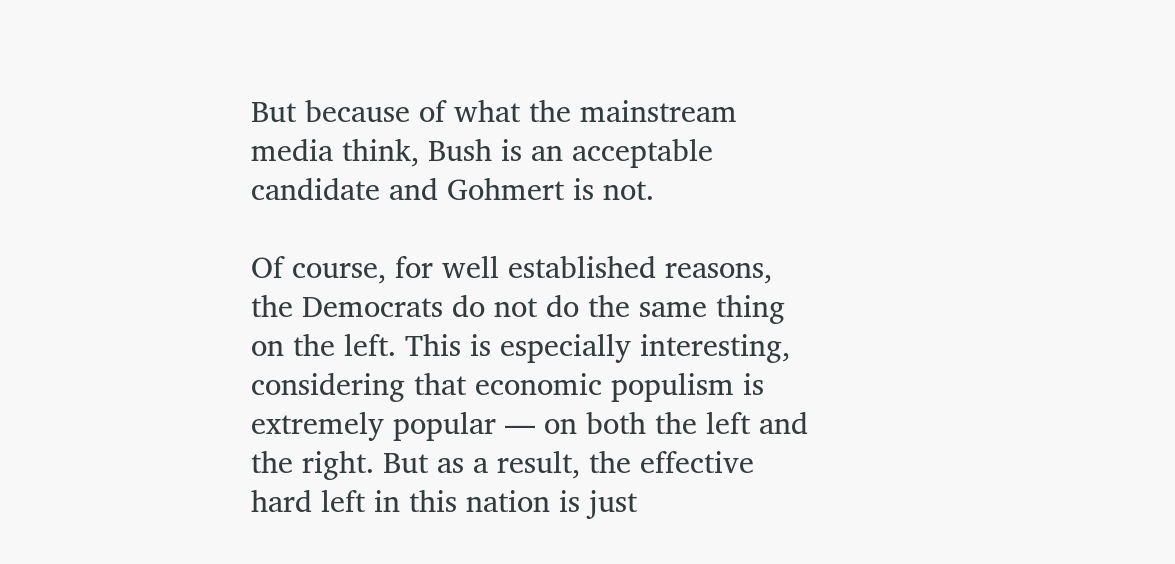But because of what the mainstream media think, Bush is an acceptable candidate and Gohmert is not.

Of course, for well established reasons, the Democrats do not do the same thing on the left. This is especially interesting, considering that economic populism is extremely popular — on both the left and the right. But as a result, the effective hard left in this nation is just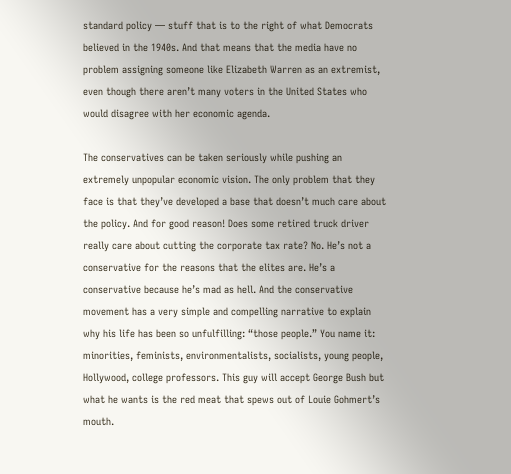standard policy — stuff that is to the right of what Democrats believed in the 1940s. And that means that the media have no problem assigning someone like Elizabeth Warren as an extremist, even though there aren’t many voters in the United States who would disagree with her economic agenda.

The conservatives can be taken seriously while pushing an extremely unpopular economic vision. The only problem that they face is that they’ve developed a base that doesn’t much care about the policy. And for good reason! Does some retired truck driver really care about cutting the corporate tax rate? No. He’s not a conservative for the reasons that the elites are. He’s a conservative because he’s mad as hell. And the conservative movement has a very simple and compelling narrative to explain why his life has been so unfulfilling: “those people.” You name it: minorities, feminists, environmentalists, socialists, young people, Hollywood, college professors. This guy will accept George Bush but what he wants is the red meat that spews out of Louie Gohmert’s mouth.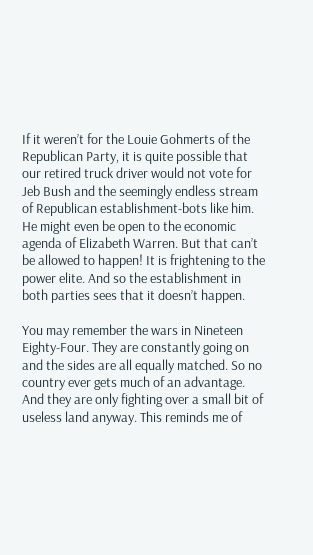If it weren’t for the Louie Gohmerts of the Republican Party, it is quite possible that our retired truck driver would not vote for Jeb Bush and the seemingly endless stream of Republican establishment-bots like him. He might even be open to the economic agenda of Elizabeth Warren. But that can’t be allowed to happen! It is frightening to the power elite. And so the establishment in both parties sees that it doesn’t happen.

You may remember the wars in Nineteen Eighty-Four. They are constantly going on and the sides are all equally matched. So no country ever gets much of an advantage. And they are only fighting over a small bit of useless land anyway. This reminds me of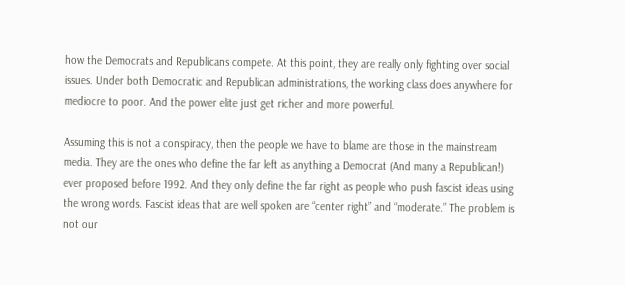how the Democrats and Republicans compete. At this point, they are really only fighting over social issues. Under both Democratic and Republican administrations, the working class does anywhere for mediocre to poor. And the power elite just get richer and more powerful.

Assuming this is not a conspiracy, then the people we have to blame are those in the mainstream media. They are the ones who define the far left as anything a Democrat (And many a Republican!) ever proposed before 1992. And they only define the far right as people who push fascist ideas using the wrong words. Fascist ideas that are well spoken are “center right” and “moderate.” The problem is not our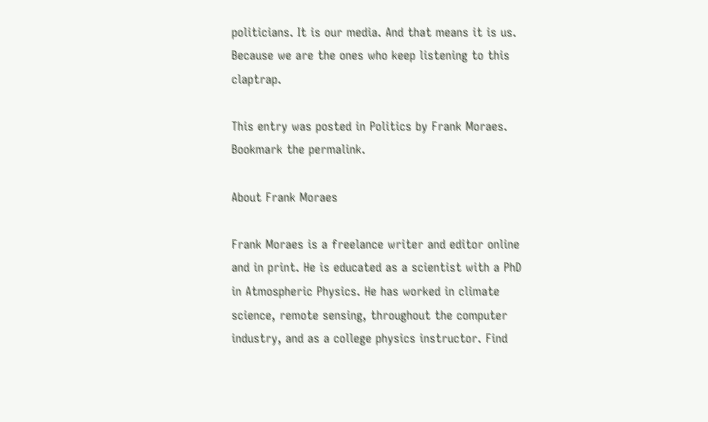politicians. It is our media. And that means it is us. Because we are the ones who keep listening to this claptrap.

This entry was posted in Politics by Frank Moraes. Bookmark the permalink.

About Frank Moraes

Frank Moraes is a freelance writer and editor online and in print. He is educated as a scientist with a PhD in Atmospheric Physics. He has worked in climate science, remote sensing, throughout the computer industry, and as a college physics instructor. Find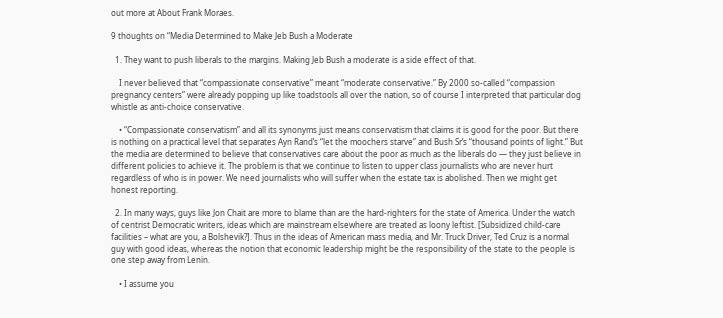out more at About Frank Moraes.

9 thoughts on “Media Determined to Make Jeb Bush a Moderate

  1. They want to push liberals to the margins. Making Jeb Bush a moderate is a side effect of that.

    I never believed that “compassionate conservative” meant “moderate conservative.” By 2000 so-called “compassion pregnancy centers” were already popping up like toadstools all over the nation, so of course I interpreted that particular dog whistle as anti-choice conservative.

    • “Compassionate conservatism” and all its synonyms just means conservatism that claims it is good for the poor. But there is nothing on a practical level that separates Ayn Rand’s “let the moochers starve” and Bush Sr’s “thousand points of light.” But the media are determined to believe that conservatives care about the poor as much as the liberals do — they just believe in different policies to achieve it. The problem is that we continue to listen to upper class journalists who are never hurt regardless of who is in power. We need journalists who will suffer when the estate tax is abolished. Then we might get honest reporting.

  2. In many ways, guys like Jon Chait are more to blame than are the hard-righters for the state of America. Under the watch of centrist Democratic writers, ideas which are mainstream elsewhere are treated as loony leftist. [Subsidized child-care facilities – what are you, a Bolshevik?]. Thus in the ideas of American mass media, and Mr. Truck Driver, Ted Cruz is a normal guy with good ideas, whereas the notion that economic leadership might be the responsibility of the state to the people is one step away from Lenin.

    • I assume you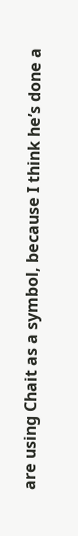are using Chait as a symbol, because I think he’s done a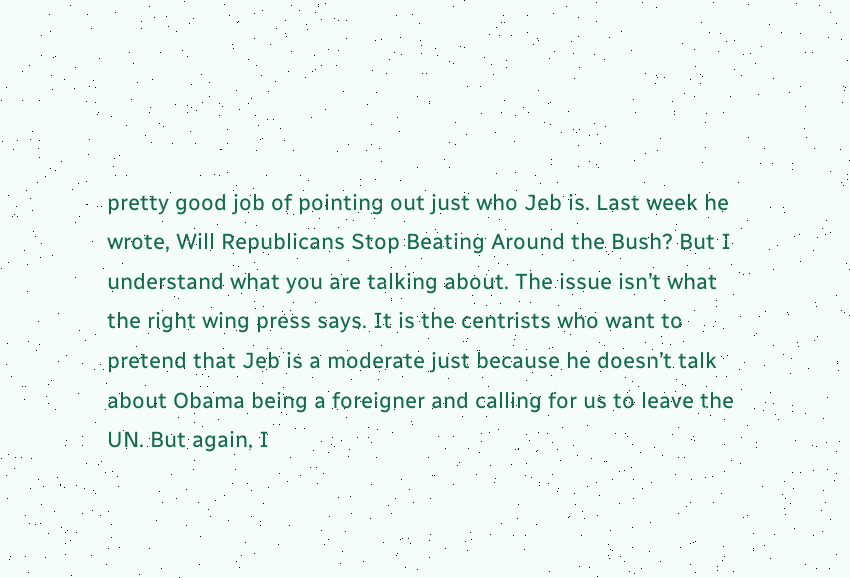pretty good job of pointing out just who Jeb is. Last week he wrote, Will Republicans Stop Beating Around the Bush? But I understand what you are talking about. The issue isn’t what the right wing press says. It is the centrists who want to pretend that Jeb is a moderate just because he doesn’t talk about Obama being a foreigner and calling for us to leave the UN. But again, I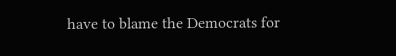have to blame the Democrats for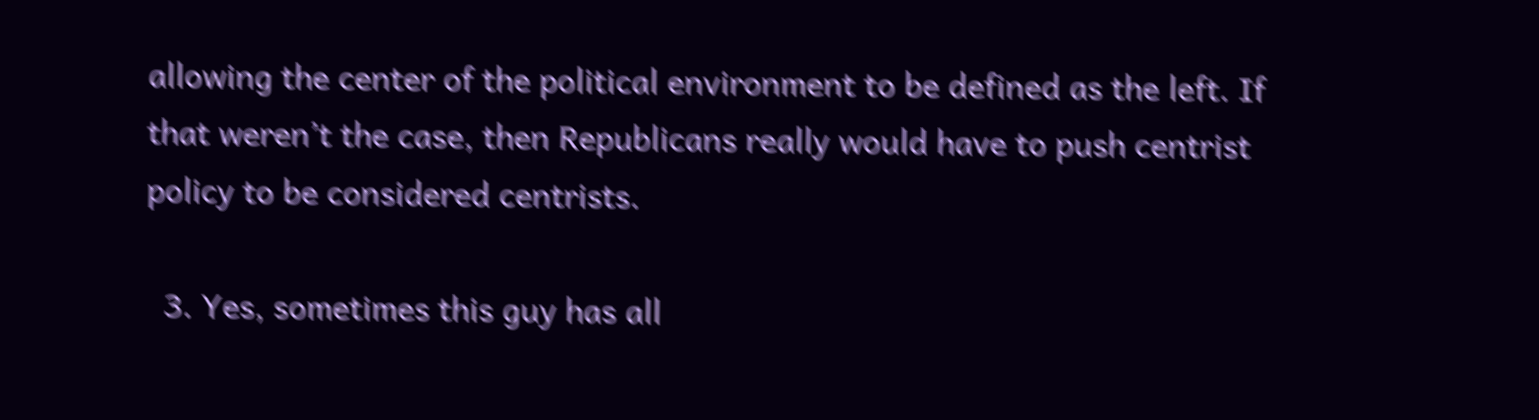allowing the center of the political environment to be defined as the left. If that weren’t the case, then Republicans really would have to push centrist policy to be considered centrists.

  3. Yes, sometimes this guy has all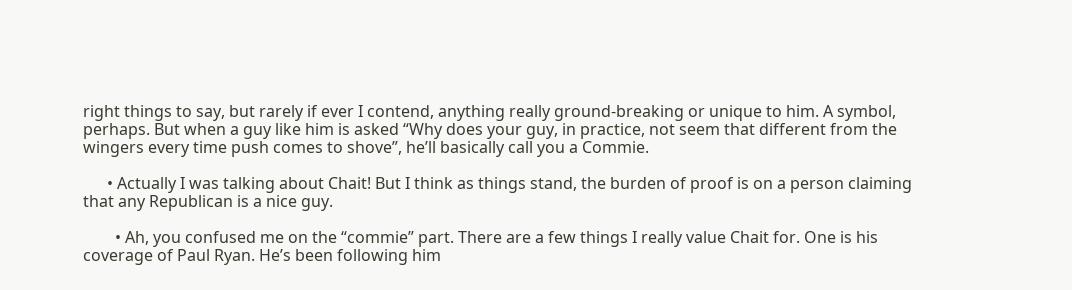right things to say, but rarely if ever I contend, anything really ground-breaking or unique to him. A symbol, perhaps. But when a guy like him is asked “Why does your guy, in practice, not seem that different from the wingers every time push comes to shove”, he’ll basically call you a Commie.

      • Actually I was talking about Chait! But I think as things stand, the burden of proof is on a person claiming that any Republican is a nice guy.

        • Ah, you confused me on the “commie” part. There are a few things I really value Chait for. One is his coverage of Paul Ryan. He’s been following him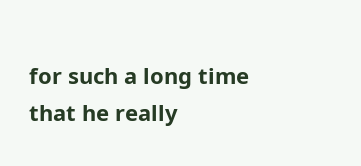for such a long time that he really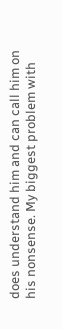does understand him and can call him on his nonsense. My biggest problem with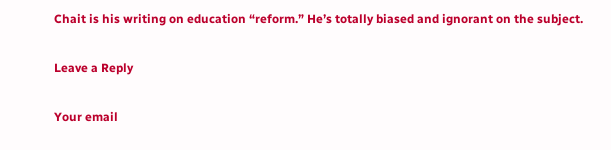Chait is his writing on education “reform.” He’s totally biased and ignorant on the subject.

Leave a Reply

Your email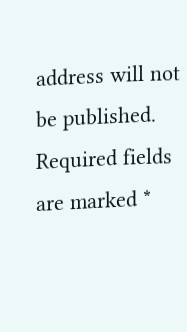address will not be published. Required fields are marked *